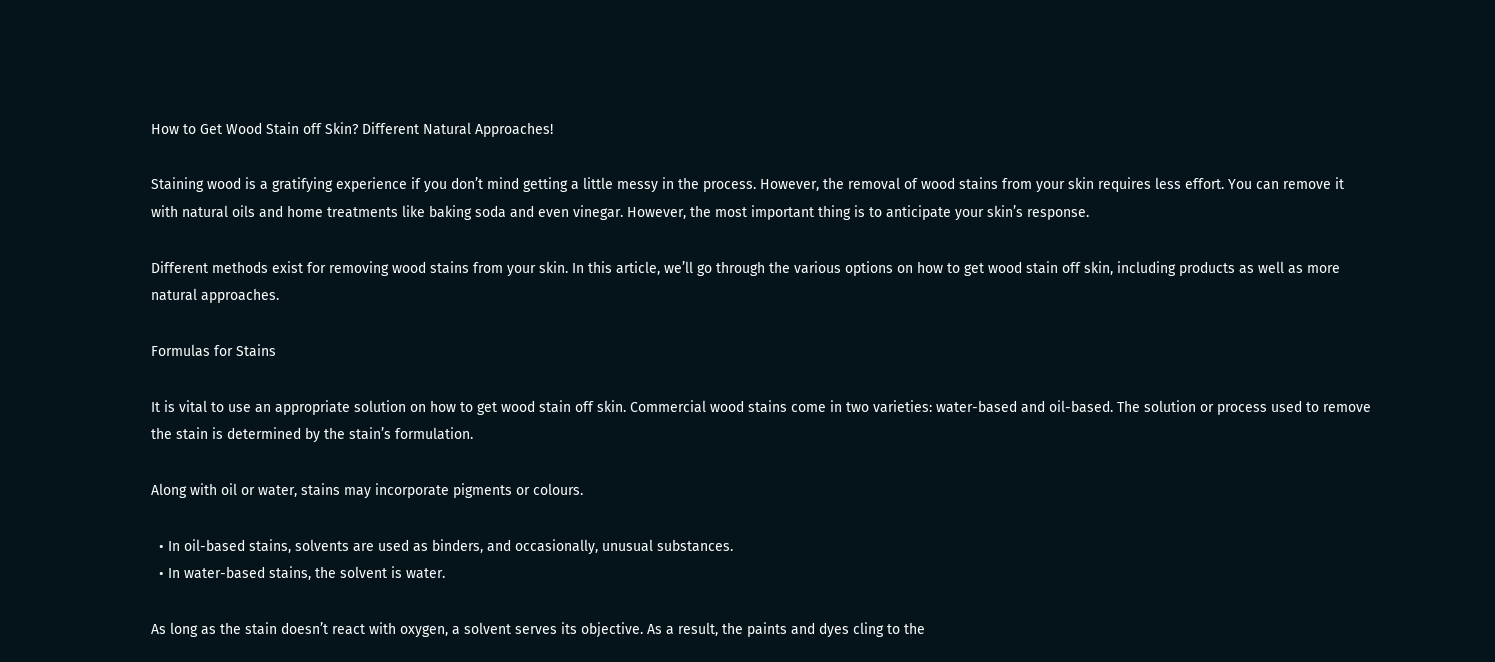How to Get Wood Stain off Skin? Different Natural Approaches!

Staining wood is a gratifying experience if you don’t mind getting a little messy in the process. However, the removal of wood stains from your skin requires less effort. You can remove it with natural oils and home treatments like baking soda and even vinegar. However, the most important thing is to anticipate your skin’s response.

Different methods exist for removing wood stains from your skin. In this article, we’ll go through the various options on how to get wood stain off skin, including products as well as more natural approaches.

Formulas for Stains

It is vital to use an appropriate solution on how to get wood stain off skin. Commercial wood stains come in two varieties: water-based and oil-based. The solution or process used to remove the stain is determined by the stain’s formulation.

Along with oil or water, stains may incorporate pigments or colours.

  • In oil-based stains, solvents are used as binders, and occasionally, unusual substances.
  • In water-based stains, the solvent is water.

As long as the stain doesn’t react with oxygen, a solvent serves its objective. As a result, the paints and dyes cling to the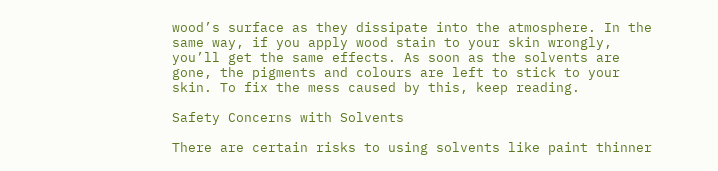wood’s surface as they dissipate into the atmosphere. In the same way, if you apply wood stain to your skin wrongly, you’ll get the same effects. As soon as the solvents are gone, the pigments and colours are left to stick to your skin. To fix the mess caused by this, keep reading.

Safety Concerns with Solvents

There are certain risks to using solvents like paint thinner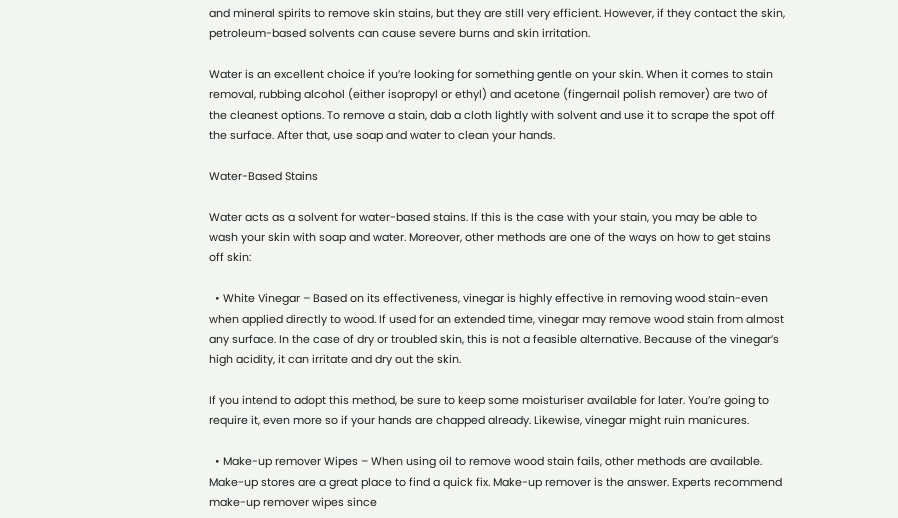and mineral spirits to remove skin stains, but they are still very efficient. However, if they contact the skin, petroleum-based solvents can cause severe burns and skin irritation.

Water is an excellent choice if you’re looking for something gentle on your skin. When it comes to stain removal, rubbing alcohol (either isopropyl or ethyl) and acetone (fingernail polish remover) are two of the cleanest options. To remove a stain, dab a cloth lightly with solvent and use it to scrape the spot off the surface. After that, use soap and water to clean your hands.

Water-Based Stains

Water acts as a solvent for water-based stains. If this is the case with your stain, you may be able to wash your skin with soap and water. Moreover, other methods are one of the ways on how to get stains off skin:

  • White Vinegar – Based on its effectiveness, vinegar is highly effective in removing wood stain-even when applied directly to wood. If used for an extended time, vinegar may remove wood stain from almost any surface. In the case of dry or troubled skin, this is not a feasible alternative. Because of the vinegar’s high acidity, it can irritate and dry out the skin.

If you intend to adopt this method, be sure to keep some moisturiser available for later. You’re going to require it, even more so if your hands are chapped already. Likewise, vinegar might ruin manicures.

  • Make-up remover Wipes – When using oil to remove wood stain fails, other methods are available. Make-up stores are a great place to find a quick fix. Make-up remover is the answer. Experts recommend make-up remover wipes since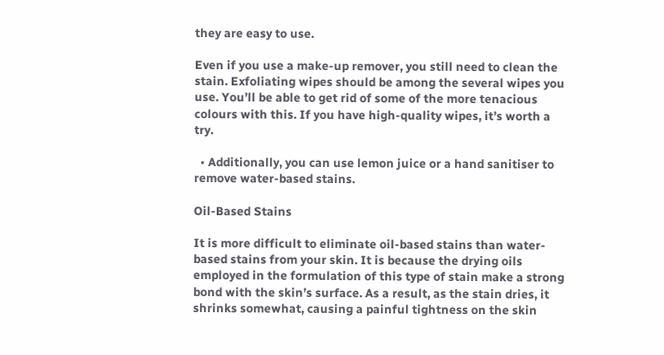they are easy to use.

Even if you use a make-up remover, you still need to clean the stain. Exfoliating wipes should be among the several wipes you use. You’ll be able to get rid of some of the more tenacious colours with this. If you have high-quality wipes, it’s worth a try.

  • Additionally, you can use lemon juice or a hand sanitiser to remove water-based stains.

Oil-Based Stains

It is more difficult to eliminate oil-based stains than water-based stains from your skin. It is because the drying oils employed in the formulation of this type of stain make a strong bond with the skin’s surface. As a result, as the stain dries, it shrinks somewhat, causing a painful tightness on the skin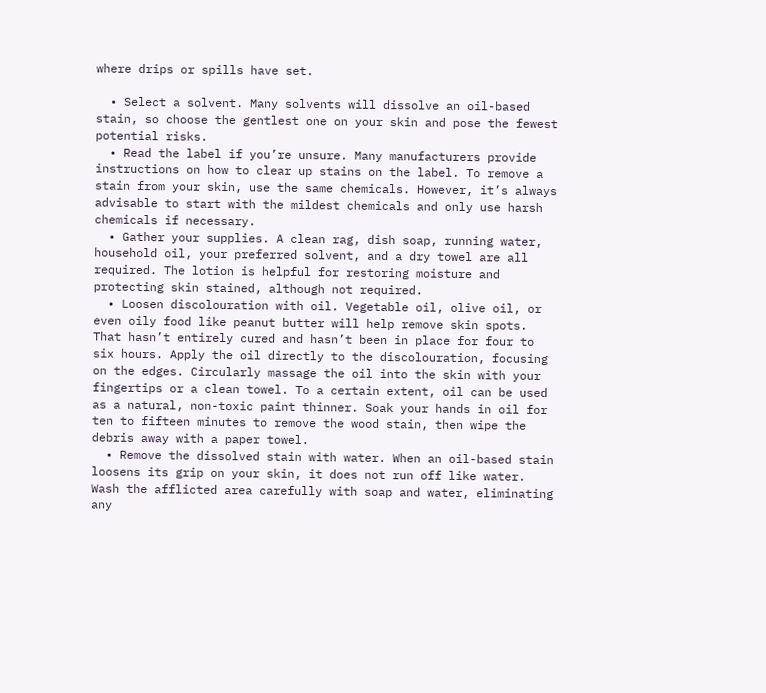where drips or spills have set.

  • Select a solvent. Many solvents will dissolve an oil-based stain, so choose the gentlest one on your skin and pose the fewest potential risks.
  • Read the label if you’re unsure. Many manufacturers provide instructions on how to clear up stains on the label. To remove a stain from your skin, use the same chemicals. However, it’s always advisable to start with the mildest chemicals and only use harsh chemicals if necessary.
  • Gather your supplies. A clean rag, dish soap, running water, household oil, your preferred solvent, and a dry towel are all required. The lotion is helpful for restoring moisture and protecting skin stained, although not required.
  • Loosen discolouration with oil. Vegetable oil, olive oil, or even oily food like peanut butter will help remove skin spots. That hasn’t entirely cured and hasn’t been in place for four to six hours. Apply the oil directly to the discolouration, focusing on the edges. Circularly massage the oil into the skin with your fingertips or a clean towel. To a certain extent, oil can be used as a natural, non-toxic paint thinner. Soak your hands in oil for ten to fifteen minutes to remove the wood stain, then wipe the debris away with a paper towel.
  • Remove the dissolved stain with water. When an oil-based stain loosens its grip on your skin, it does not run off like water. Wash the afflicted area carefully with soap and water, eliminating any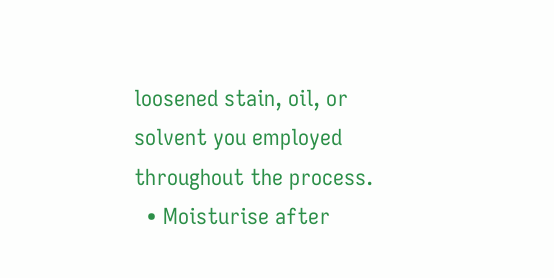loosened stain, oil, or solvent you employed throughout the process.
  • Moisturise after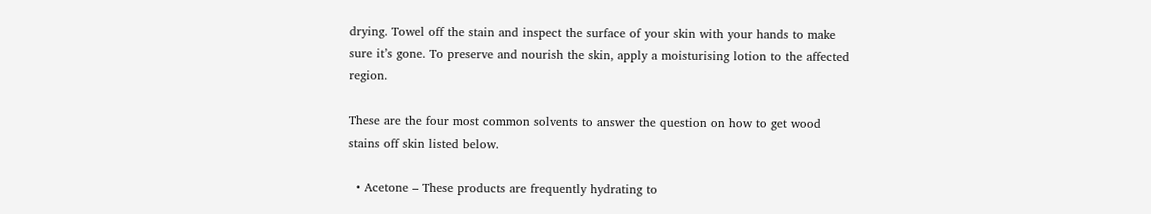drying. Towel off the stain and inspect the surface of your skin with your hands to make sure it’s gone. To preserve and nourish the skin, apply a moisturising lotion to the affected region.

These are the four most common solvents to answer the question on how to get wood stains off skin listed below.

  • Acetone – These products are frequently hydrating to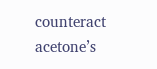counteract acetone’s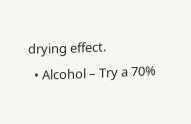drying effect.
  • Alcohol – Try a 70%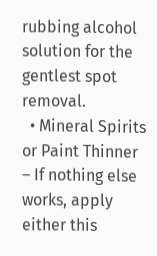rubbing alcohol solution for the gentlest spot removal.
  • Mineral Spirits or Paint Thinner – If nothing else works, apply either this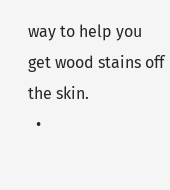way to help you get wood stains off the skin.
  •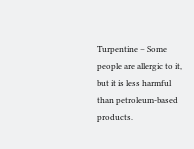Turpentine – Some people are allergic to it, but it is less harmful than petroleum-based products.